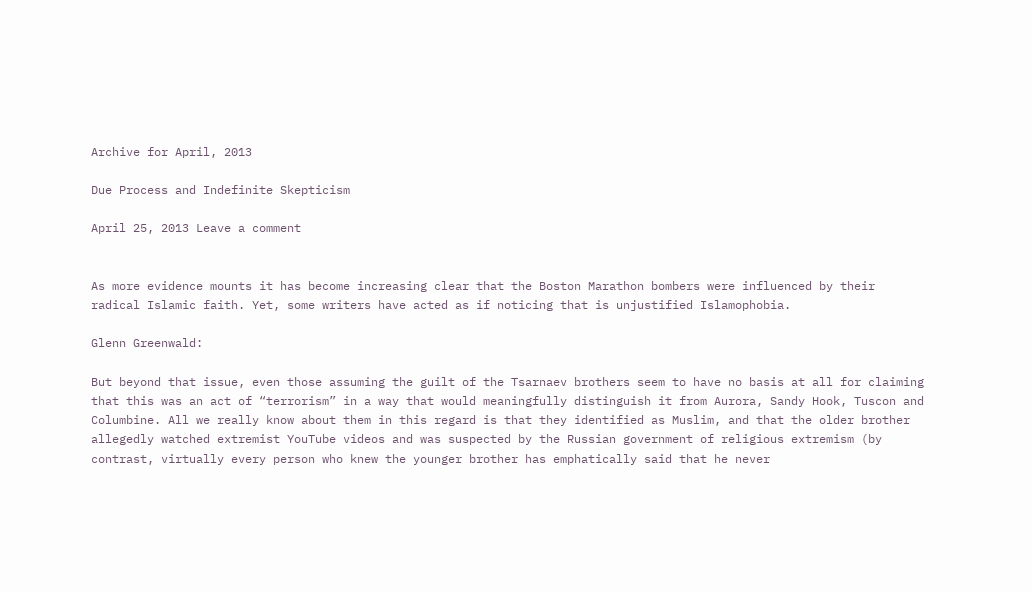Archive for April, 2013

Due Process and Indefinite Skepticism

April 25, 2013 Leave a comment


As more evidence mounts it has become increasing clear that the Boston Marathon bombers were influenced by their radical Islamic faith. Yet, some writers have acted as if noticing that is unjustified Islamophobia.

Glenn Greenwald:

But beyond that issue, even those assuming the guilt of the Tsarnaev brothers seem to have no basis at all for claiming that this was an act of “terrorism” in a way that would meaningfully distinguish it from Aurora, Sandy Hook, Tuscon and Columbine. All we really know about them in this regard is that they identified as Muslim, and that the older brother allegedly watched extremist YouTube videos and was suspected by the Russian government of religious extremism (by contrast, virtually every person who knew the younger brother has emphatically said that he never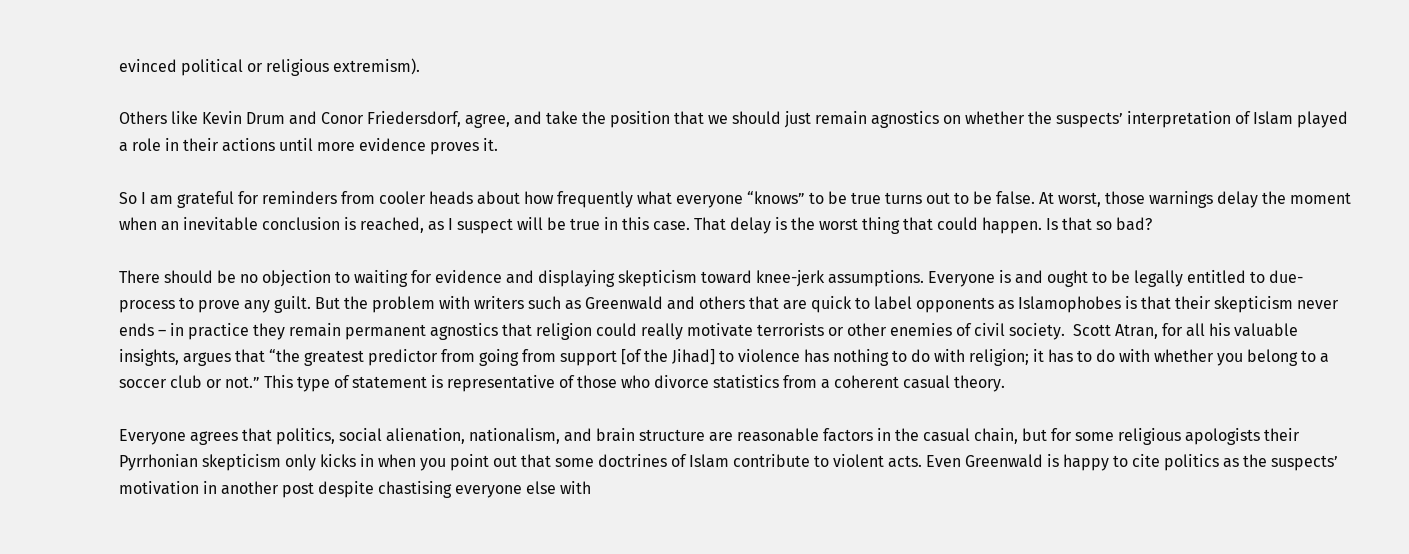evinced political or religious extremism).

Others like Kevin Drum and Conor Friedersdorf, agree, and take the position that we should just remain agnostics on whether the suspects’ interpretation of Islam played a role in their actions until more evidence proves it.

So I am grateful for reminders from cooler heads about how frequently what everyone “knows” to be true turns out to be false. At worst, those warnings delay the moment when an inevitable conclusion is reached, as I suspect will be true in this case. That delay is the worst thing that could happen. Is that so bad?

There should be no objection to waiting for evidence and displaying skepticism toward knee-jerk assumptions. Everyone is and ought to be legally entitled to due-process to prove any guilt. But the problem with writers such as Greenwald and others that are quick to label opponents as Islamophobes is that their skepticism never ends – in practice they remain permanent agnostics that religion could really motivate terrorists or other enemies of civil society.  Scott Atran, for all his valuable insights, argues that “the greatest predictor from going from support [of the Jihad] to violence has nothing to do with religion; it has to do with whether you belong to a soccer club or not.” This type of statement is representative of those who divorce statistics from a coherent casual theory.

Everyone agrees that politics, social alienation, nationalism, and brain structure are reasonable factors in the casual chain, but for some religious apologists their Pyrrhonian skepticism only kicks in when you point out that some doctrines of Islam contribute to violent acts. Even Greenwald is happy to cite politics as the suspects’ motivation in another post despite chastising everyone else with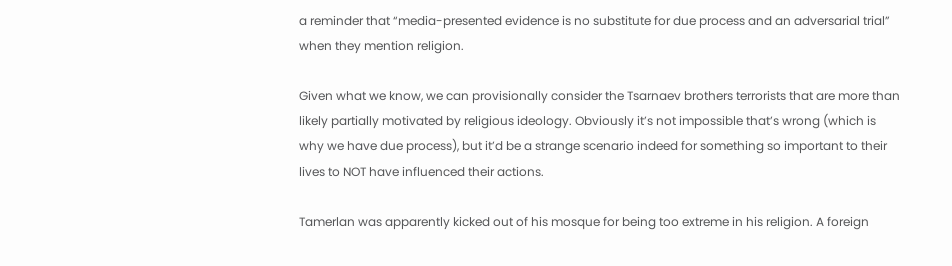a reminder that “media-presented evidence is no substitute for due process and an adversarial trial” when they mention religion.

Given what we know, we can provisionally consider the Tsarnaev brothers terrorists that are more than likely partially motivated by religious ideology. Obviously it’s not impossible that’s wrong (which is why we have due process), but it’d be a strange scenario indeed for something so important to their lives to NOT have influenced their actions.

Tamerlan was apparently kicked out of his mosque for being too extreme in his religion. A foreign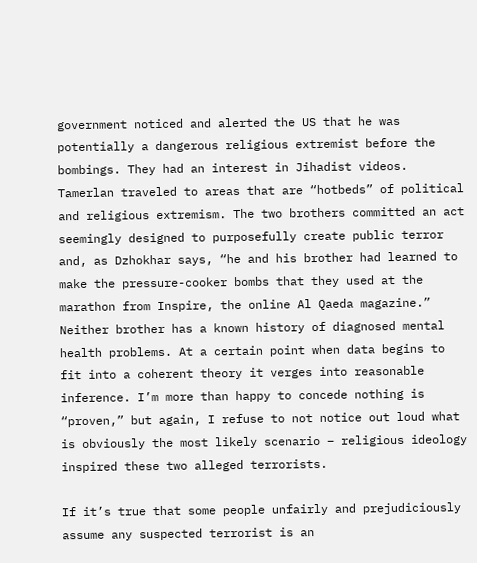government noticed and alerted the US that he was potentially a dangerous religious extremist before the bombings. They had an interest in Jihadist videos. Tamerlan traveled to areas that are “hotbeds” of political and religious extremism. The two brothers committed an act seemingly designed to purposefully create public terror and, as Dzhokhar says, “he and his brother had learned to make the pressure-cooker bombs that they used at the marathon from Inspire, the online Al Qaeda magazine.” Neither brother has a known history of diagnosed mental health problems. At a certain point when data begins to fit into a coherent theory it verges into reasonable inference. I’m more than happy to concede nothing is “proven,” but again, I refuse to not notice out loud what is obviously the most likely scenario – religious ideology inspired these two alleged terrorists.

If it’s true that some people unfairly and prejudiciously assume any suspected terrorist is an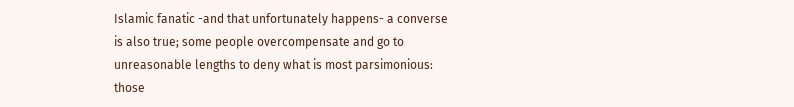Islamic fanatic -and that unfortunately happens- a converse is also true; some people overcompensate and go to unreasonable lengths to deny what is most parsimonious: those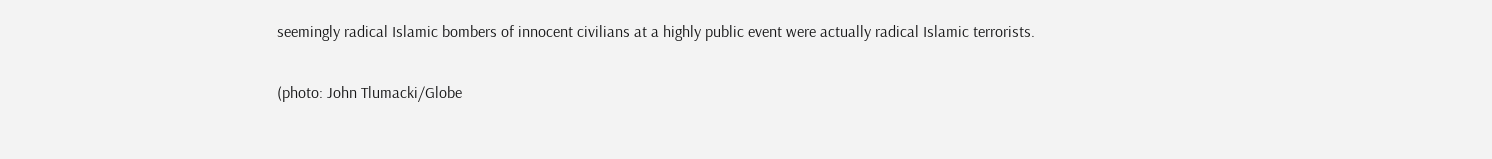seemingly radical Islamic bombers of innocent civilians at a highly public event were actually radical Islamic terrorists.

(photo: John Tlumacki/Globe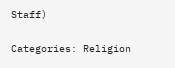Staff)

Categories: Religion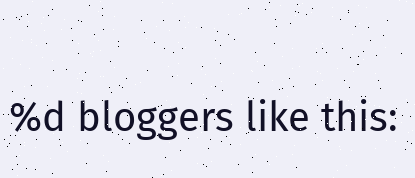%d bloggers like this: